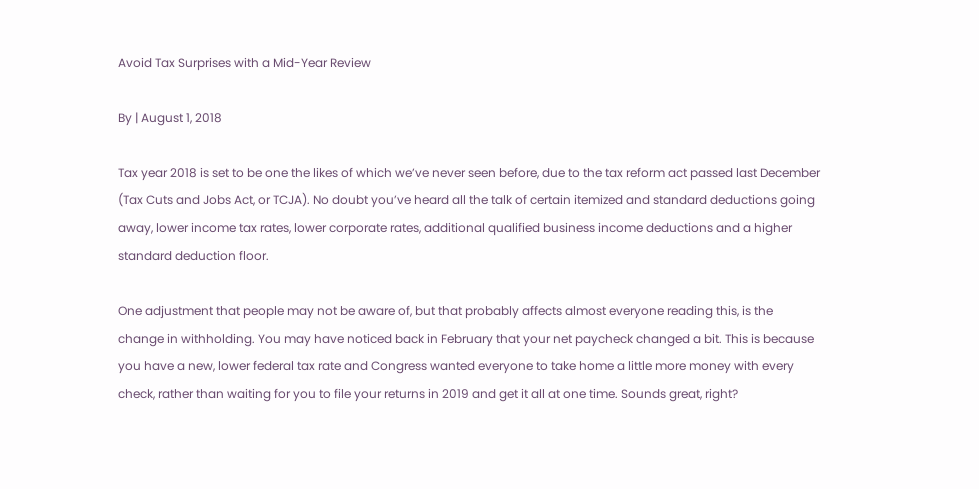Avoid Tax Surprises with a Mid-Year Review

By | August 1, 2018

Tax year 2018 is set to be one the likes of which we’ve never seen before, due to the tax reform act passed last December (Tax Cuts and Jobs Act, or TCJA). No doubt you’ve heard all the talk of certain itemized and standard deductions going away, lower income tax rates, lower corporate rates, additional qualified business income deductions and a higher standard deduction floor.

One adjustment that people may not be aware of, but that probably affects almost everyone reading this, is the change in withholding. You may have noticed back in February that your net paycheck changed a bit. This is because you have a new, lower federal tax rate and Congress wanted everyone to take home a little more money with every check, rather than waiting for you to file your returns in 2019 and get it all at one time. Sounds great, right?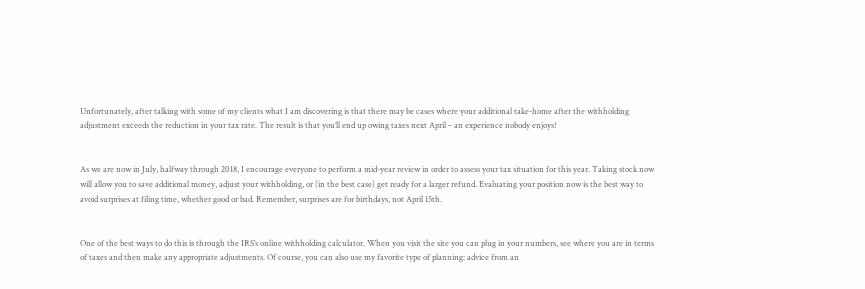Unfortunately, after talking with some of my clients what I am discovering is that there may be cases where your additional take-home after the withholding adjustment exceeds the reduction in your tax rate. The result is that you’ll end up owing taxes next April – an experience nobody enjoys!


As we are now in July, halfway through 2018, I encourage everyone to perform a mid-year review in order to assess your tax situation for this year. Taking stock now will allow you to save additional money, adjust your withholding, or (in the best case) get ready for a larger refund. Evaluating your position now is the best way to avoid surprises at filing time, whether good or bad. Remember, surprises are for birthdays, not April 15th.


One of the best ways to do this is through the IRS’s online withholding calculator. When you visit the site you can plug in your numbers, see where you are in terms of taxes and then make any appropriate adjustments. Of course, you can also use my favorite type of planning: advice from an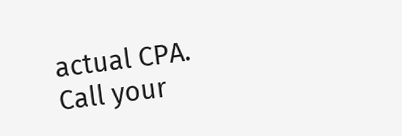actual CPA. Call your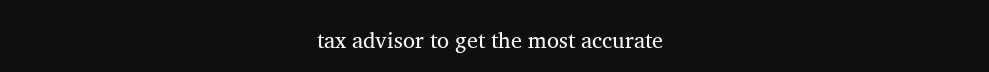tax advisor to get the most accurate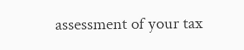assessment of your tax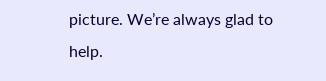picture. We’re always glad to help.